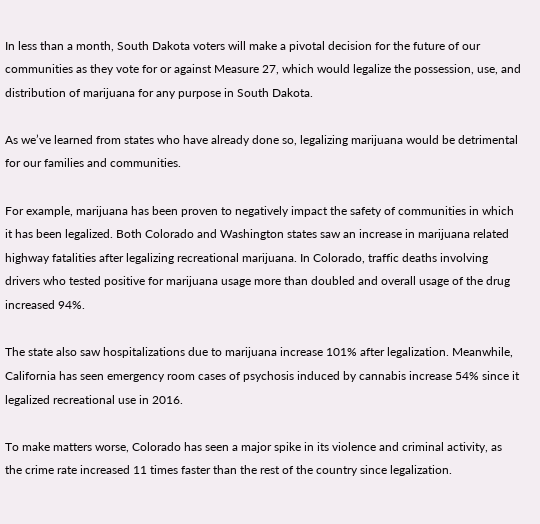In less than a month, South Dakota voters will make a pivotal decision for the future of our communities as they vote for or against Measure 27, which would legalize the possession, use, and distribution of marijuana for any purpose in South Dakota.

As we’ve learned from states who have already done so, legalizing marijuana would be detrimental for our families and communities.

For example, marijuana has been proven to negatively impact the safety of communities in which it has been legalized. Both Colorado and Washington states saw an increase in marijuana related highway fatalities after legalizing recreational marijuana. In Colorado, traffic deaths involving drivers who tested positive for marijuana usage more than doubled and overall usage of the drug increased 94%.

The state also saw hospitalizations due to marijuana increase 101% after legalization. Meanwhile, California has seen emergency room cases of psychosis induced by cannabis increase 54% since it legalized recreational use in 2016.

To make matters worse, Colorado has seen a major spike in its violence and criminal activity, as the crime rate increased 11 times faster than the rest of the country since legalization.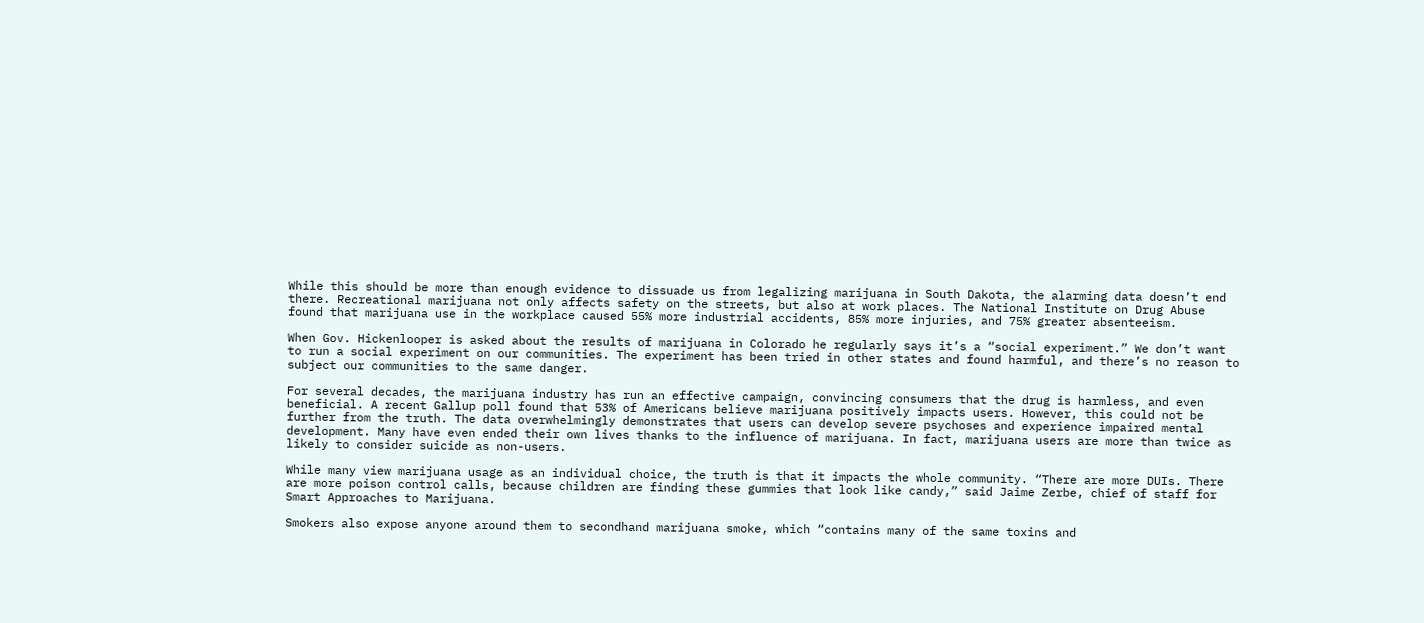While this should be more than enough evidence to dissuade us from legalizing marijuana in South Dakota, the alarming data doesn’t end there. Recreational marijuana not only affects safety on the streets, but also at work places. The National Institute on Drug Abuse found that marijuana use in the workplace caused 55% more industrial accidents, 85% more injuries, and 75% greater absenteeism.

When Gov. Hickenlooper is asked about the results of marijuana in Colorado he regularly says it’s a “social experiment.” We don’t want to run a social experiment on our communities. The experiment has been tried in other states and found harmful, and there’s no reason to subject our communities to the same danger.

For several decades, the marijuana industry has run an effective campaign, convincing consumers that the drug is harmless, and even beneficial. A recent Gallup poll found that 53% of Americans believe marijuana positively impacts users. However, this could not be further from the truth. The data overwhelmingly demonstrates that users can develop severe psychoses and experience impaired mental development. Many have even ended their own lives thanks to the influence of marijuana. In fact, marijuana users are more than twice as likely to consider suicide as non-users.

While many view marijuana usage as an individual choice, the truth is that it impacts the whole community. “There are more DUIs. There are more poison control calls, because children are finding these gummies that look like candy,” said Jaime Zerbe, chief of staff for Smart Approaches to Marijuana.

Smokers also expose anyone around them to secondhand marijuana smoke, which “contains many of the same toxins and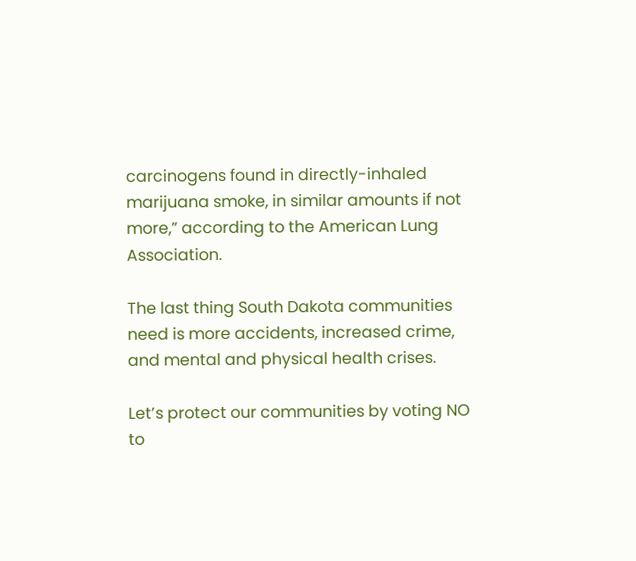carcinogens found in directly-inhaled marijuana smoke, in similar amounts if not more,” according to the American Lung Association.

The last thing South Dakota communities need is more accidents, increased crime, and mental and physical health crises.

Let’s protect our communities by voting NO to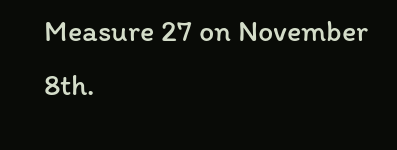Measure 27 on November 8th.